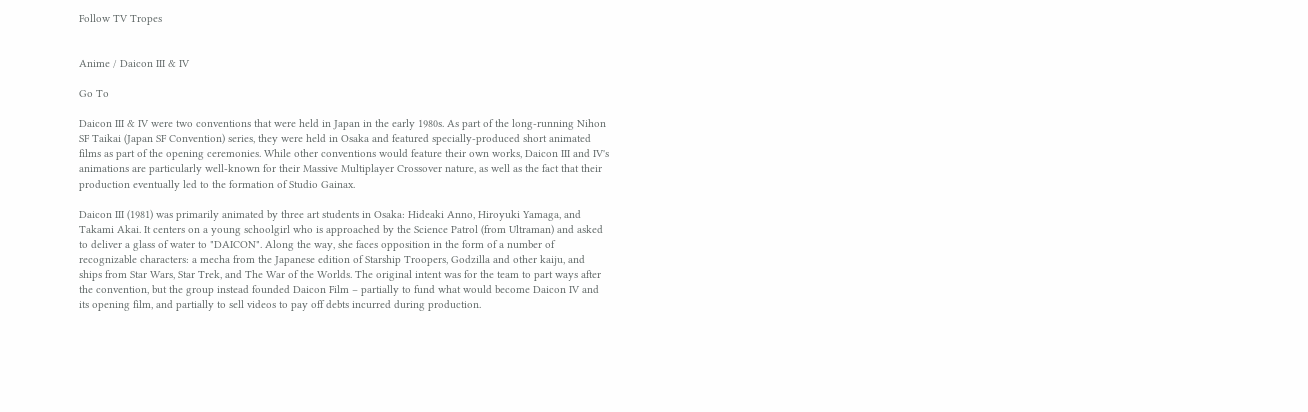Follow TV Tropes


Anime / Daicon III & IV

Go To

Daicon III & IV were two conventions that were held in Japan in the early 1980s. As part of the long-running Nihon SF Taikai (Japan SF Convention) series, they were held in Osaka and featured specially-produced short animated films as part of the opening ceremonies. While other conventions would feature their own works, Daicon III and IV's animations are particularly well-known for their Massive Multiplayer Crossover nature, as well as the fact that their production eventually led to the formation of Studio Gainax.

Daicon III (1981) was primarily animated by three art students in Osaka: Hideaki Anno, Hiroyuki Yamaga, and Takami Akai. It centers on a young schoolgirl who is approached by the Science Patrol (from Ultraman) and asked to deliver a glass of water to "DAICON". Along the way, she faces opposition in the form of a number of recognizable characters: a mecha from the Japanese edition of Starship Troopers, Godzilla and other kaiju, and ships from Star Wars, Star Trek, and The War of the Worlds. The original intent was for the team to part ways after the convention, but the group instead founded Daicon Film – partially to fund what would become Daicon IV and its opening film, and partially to sell videos to pay off debts incurred during production.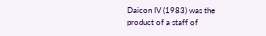Daicon IV (1983) was the product of a staff of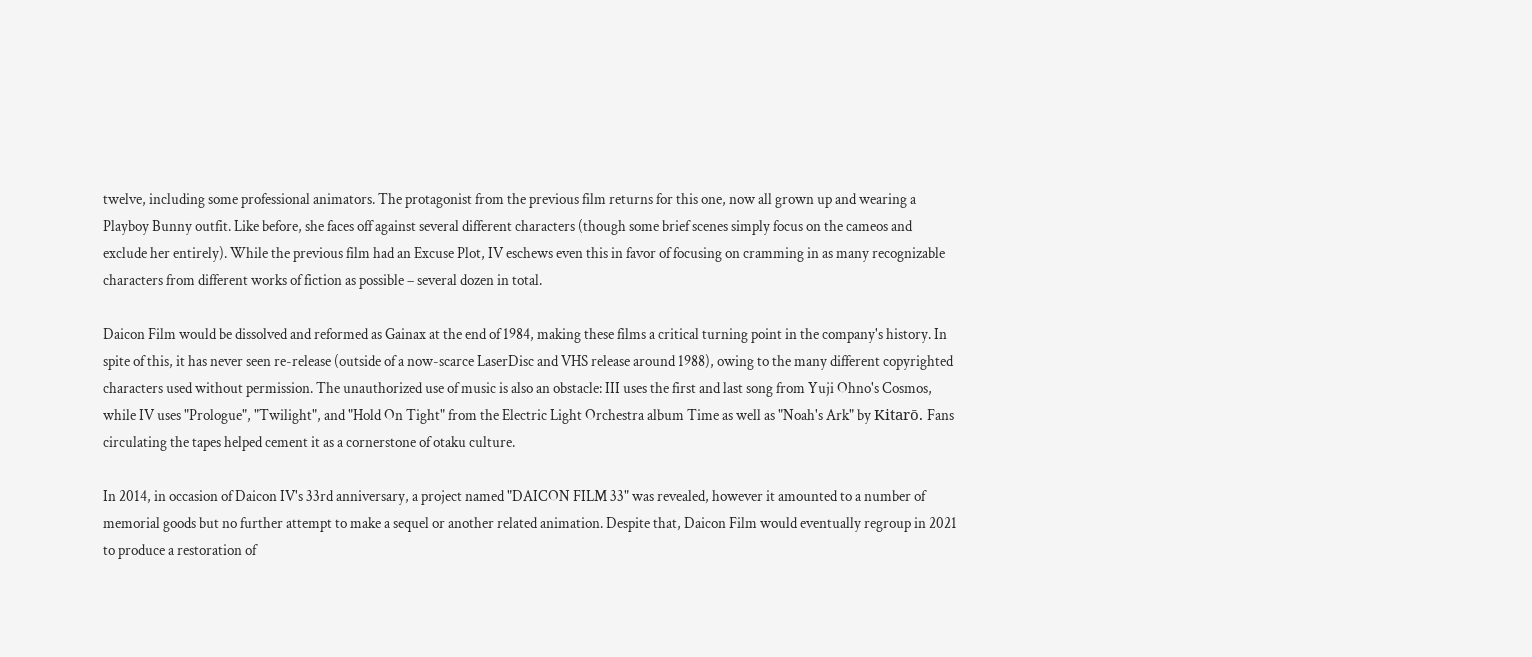twelve, including some professional animators. The protagonist from the previous film returns for this one, now all grown up and wearing a Playboy Bunny outfit. Like before, she faces off against several different characters (though some brief scenes simply focus on the cameos and exclude her entirely). While the previous film had an Excuse Plot, IV eschews even this in favor of focusing on cramming in as many recognizable characters from different works of fiction as possible – several dozen in total.

Daicon Film would be dissolved and reformed as Gainax at the end of 1984, making these films a critical turning point in the company's history. In spite of this, it has never seen re-release (outside of a now-scarce LaserDisc and VHS release around 1988), owing to the many different copyrighted characters used without permission. The unauthorized use of music is also an obstacle: III uses the first and last song from Yuji Ohno's Cosmos, while IV uses "Prologue", "Twilight", and "Hold On Tight" from the Electric Light Orchestra album Time as well as "Noah's Ark" by Kitarō. Fans circulating the tapes helped cement it as a cornerstone of otaku culture.

In 2014, in occasion of Daicon IV's 33rd anniversary, a project named "DAICON FILM 33" was revealed, however it amounted to a number of memorial goods but no further attempt to make a sequel or another related animation. Despite that, Daicon Film would eventually regroup in 2021 to produce a restoration of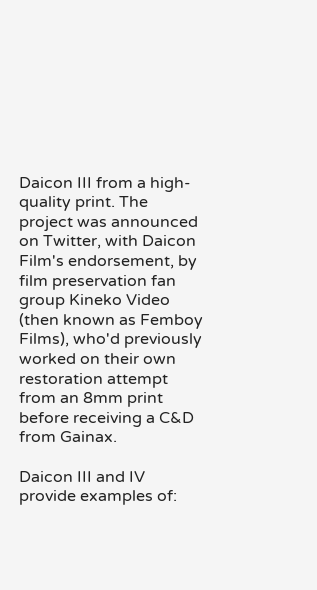Daicon III from a high-quality print. The project was announced on Twitter, with Daicon Film's endorsement, by film preservation fan group Kineko Video (then known as Femboy Films), who'd previously worked on their own restoration attempt from an 8mm print before receiving a C&D from Gainax.

Daicon III and IV provide examples of: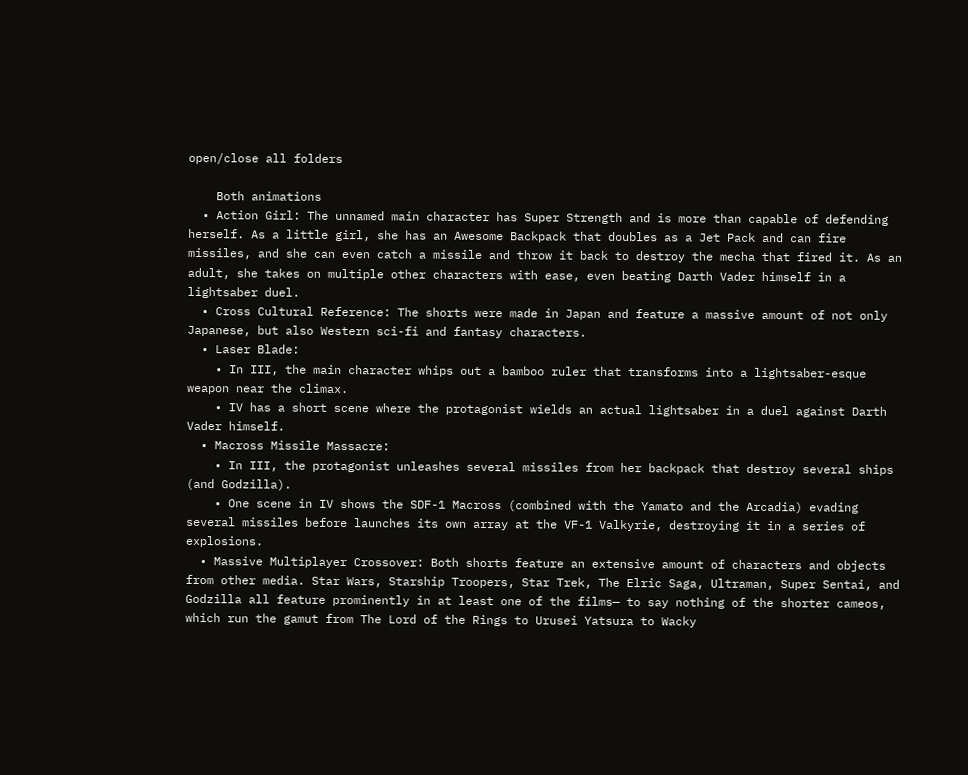open/close all folders

    Both animations
  • Action Girl: The unnamed main character has Super Strength and is more than capable of defending herself. As a little girl, she has an Awesome Backpack that doubles as a Jet Pack and can fire missiles, and she can even catch a missile and throw it back to destroy the mecha that fired it. As an adult, she takes on multiple other characters with ease, even beating Darth Vader himself in a lightsaber duel.
  • Cross Cultural Reference: The shorts were made in Japan and feature a massive amount of not only Japanese, but also Western sci-fi and fantasy characters.
  • Laser Blade:
    • In III, the main character whips out a bamboo ruler that transforms into a lightsaber-esque weapon near the climax.
    • IV has a short scene where the protagonist wields an actual lightsaber in a duel against Darth Vader himself.
  • Macross Missile Massacre:
    • In III, the protagonist unleashes several missiles from her backpack that destroy several ships (and Godzilla).
    • One scene in IV shows the SDF-1 Macross (combined with the Yamato and the Arcadia) evading several missiles before launches its own array at the VF-1 Valkyrie, destroying it in a series of explosions.
  • Massive Multiplayer Crossover: Both shorts feature an extensive amount of characters and objects from other media. Star Wars, Starship Troopers, Star Trek, The Elric Saga, Ultraman, Super Sentai, and Godzilla all feature prominently in at least one of the films— to say nothing of the shorter cameos, which run the gamut from The Lord of the Rings to Urusei Yatsura to Wacky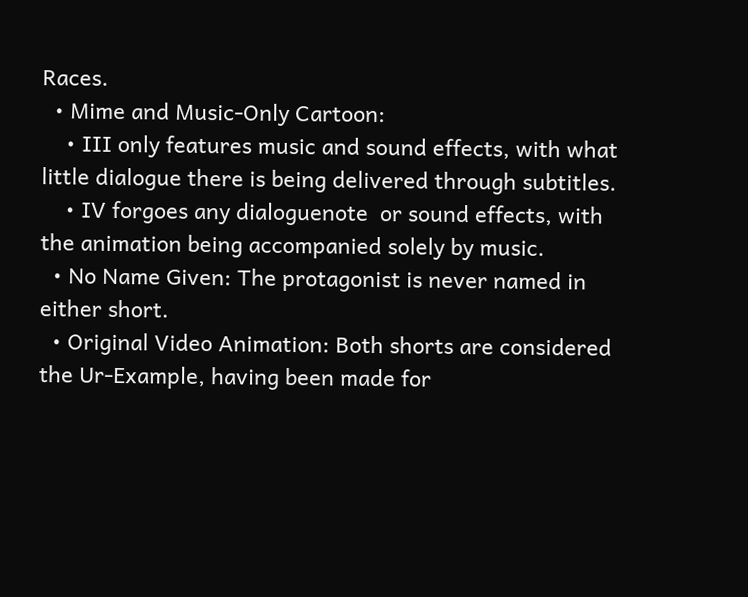Races.
  • Mime and Music-Only Cartoon:
    • III only features music and sound effects, with what little dialogue there is being delivered through subtitles.
    • IV forgoes any dialoguenote  or sound effects, with the animation being accompanied solely by music.
  • No Name Given: The protagonist is never named in either short.
  • Original Video Animation: Both shorts are considered the Ur-Example, having been made for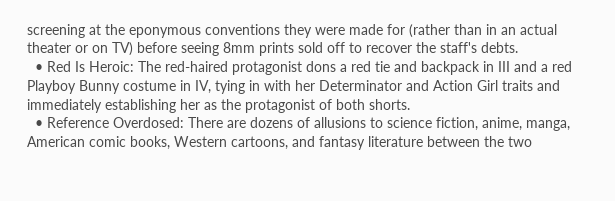screening at the eponymous conventions they were made for (rather than in an actual theater or on TV) before seeing 8mm prints sold off to recover the staff's debts.
  • Red Is Heroic: The red-haired protagonist dons a red tie and backpack in III and a red Playboy Bunny costume in IV, tying in with her Determinator and Action Girl traits and immediately establishing her as the protagonist of both shorts.
  • Reference Overdosed: There are dozens of allusions to science fiction, anime, manga, American comic books, Western cartoons, and fantasy literature between the two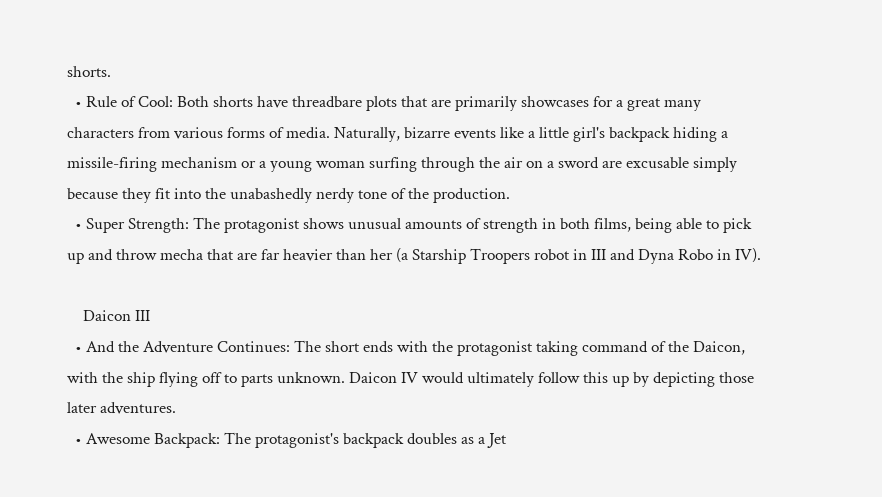shorts.
  • Rule of Cool: Both shorts have threadbare plots that are primarily showcases for a great many characters from various forms of media. Naturally, bizarre events like a little girl's backpack hiding a missile-firing mechanism or a young woman surfing through the air on a sword are excusable simply because they fit into the unabashedly nerdy tone of the production.
  • Super Strength: The protagonist shows unusual amounts of strength in both films, being able to pick up and throw mecha that are far heavier than her (a Starship Troopers robot in III and Dyna Robo in IV).

    Daicon III
  • And the Adventure Continues: The short ends with the protagonist taking command of the Daicon, with the ship flying off to parts unknown. Daicon IV would ultimately follow this up by depicting those later adventures.
  • Awesome Backpack: The protagonist's backpack doubles as a Jet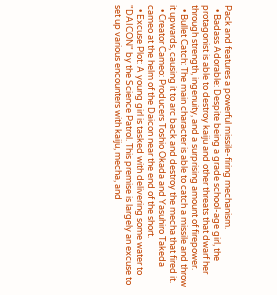Pack and features a powerful missile-firing mechanism.
  • Badass Adorable: Despite being a grade school-age girl, the protagonist is able to destroy kaiju and other threats that dwarf her through strength, ingenuity, and a surprising amount of firepower.
  • Bullet Catch: The main character is able to catch a missile and throw it upwards, causing it to arc back and destroy the mecha that fired it.
  • Creator Cameo: Producers Toshio Okada and Yasuhiro Takeda cameo at the helm of the Daicon near the end of the short.
  • Excuse Plot: A young girl is tasked with delivering some water to "DAICON" by the Science Patrol. This premise is largely an excuse to set up various encounters with kaiju, mecha, and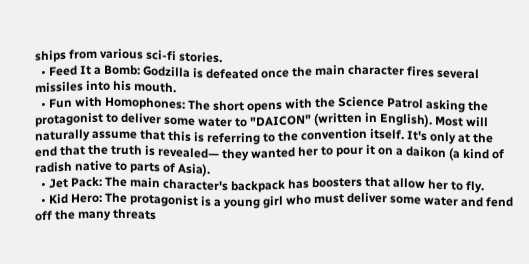ships from various sci-fi stories.
  • Feed It a Bomb: Godzilla is defeated once the main character fires several missiles into his mouth.
  • Fun with Homophones: The short opens with the Science Patrol asking the protagonist to deliver some water to "DAICON" (written in English). Most will naturally assume that this is referring to the convention itself. It's only at the end that the truth is revealed— they wanted her to pour it on a daikon (a kind of radish native to parts of Asia).
  • Jet Pack: The main character's backpack has boosters that allow her to fly.
  • Kid Hero: The protagonist is a young girl who must deliver some water and fend off the many threats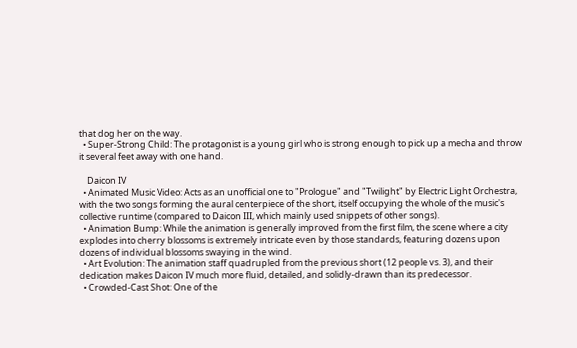that dog her on the way.
  • Super-Strong Child: The protagonist is a young girl who is strong enough to pick up a mecha and throw it several feet away with one hand.

    Daicon IV
  • Animated Music Video: Acts as an unofficial one to "Prologue" and "Twilight" by Electric Light Orchestra, with the two songs forming the aural centerpiece of the short, itself occupying the whole of the music's collective runtime (compared to Daicon III, which mainly used snippets of other songs).
  • Animation Bump: While the animation is generally improved from the first film, the scene where a city explodes into cherry blossoms is extremely intricate even by those standards, featuring dozens upon dozens of individual blossoms swaying in the wind.
  • Art Evolution: The animation staff quadrupled from the previous short (12 people vs. 3), and their dedication makes Daicon IV much more fluid, detailed, and solidly-drawn than its predecessor.
  • Crowded-Cast Shot: One of the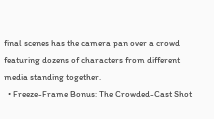final scenes has the camera pan over a crowd featuring dozens of characters from different media standing together.
  • Freeze-Frame Bonus: The Crowded-Cast Shot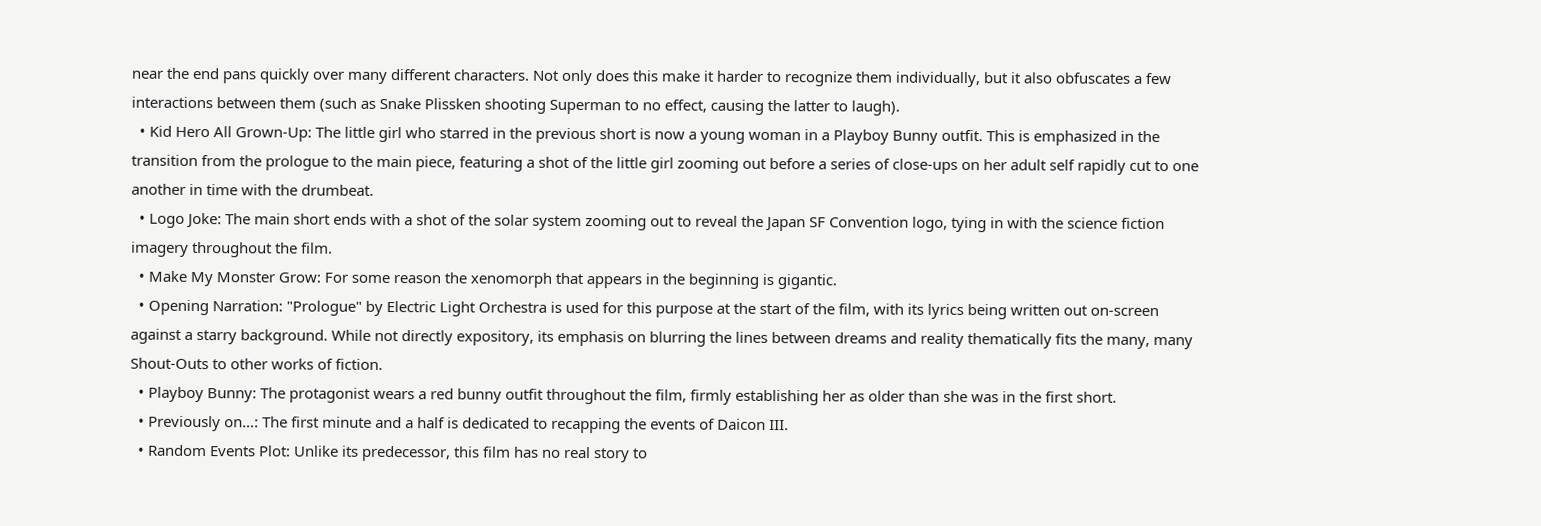near the end pans quickly over many different characters. Not only does this make it harder to recognize them individually, but it also obfuscates a few interactions between them (such as Snake Plissken shooting Superman to no effect, causing the latter to laugh).
  • Kid Hero All Grown-Up: The little girl who starred in the previous short is now a young woman in a Playboy Bunny outfit. This is emphasized in the transition from the prologue to the main piece, featuring a shot of the little girl zooming out before a series of close-ups on her adult self rapidly cut to one another in time with the drumbeat.
  • Logo Joke: The main short ends with a shot of the solar system zooming out to reveal the Japan SF Convention logo, tying in with the science fiction imagery throughout the film.
  • Make My Monster Grow: For some reason the xenomorph that appears in the beginning is gigantic.
  • Opening Narration: "Prologue" by Electric Light Orchestra is used for this purpose at the start of the film, with its lyrics being written out on-screen against a starry background. While not directly expository, its emphasis on blurring the lines between dreams and reality thematically fits the many, many Shout-Outs to other works of fiction.
  • Playboy Bunny: The protagonist wears a red bunny outfit throughout the film, firmly establishing her as older than she was in the first short.
  • Previously on…: The first minute and a half is dedicated to recapping the events of Daicon III.
  • Random Events Plot: Unlike its predecessor, this film has no real story to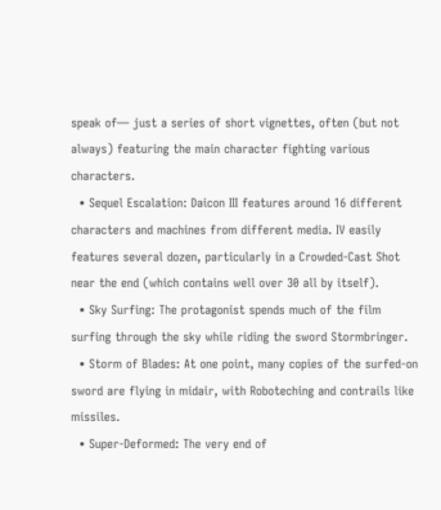speak of— just a series of short vignettes, often (but not always) featuring the main character fighting various characters.
  • Sequel Escalation: Daicon III features around 16 different characters and machines from different media. IV easily features several dozen, particularly in a Crowded-Cast Shot near the end (which contains well over 30 all by itself).
  • Sky Surfing: The protagonist spends much of the film surfing through the sky while riding the sword Stormbringer.
  • Storm of Blades: At one point, many copies of the surfed-on sword are flying in midair, with Roboteching and contrails like missiles.
  • Super-Deformed: The very end of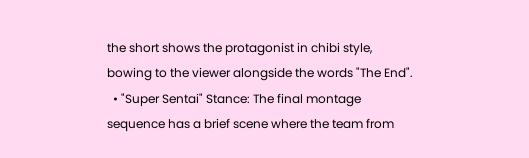the short shows the protagonist in chibi style, bowing to the viewer alongside the words "The End".
  • "Super Sentai" Stance: The final montage sequence has a brief scene where the team from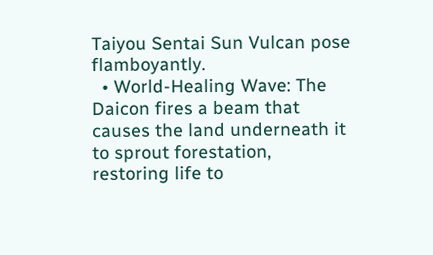Taiyou Sentai Sun Vulcan pose flamboyantly.
  • World-Healing Wave: The Daicon fires a beam that causes the land underneath it to sprout forestation, restoring life to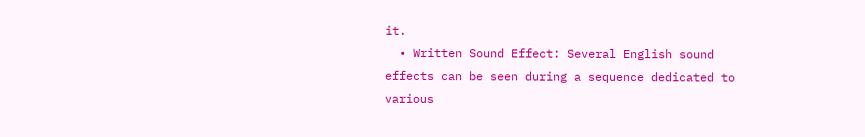it.
  • Written Sound Effect: Several English sound effects can be seen during a sequence dedicated to various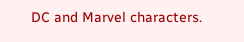DC and Marvel characters.